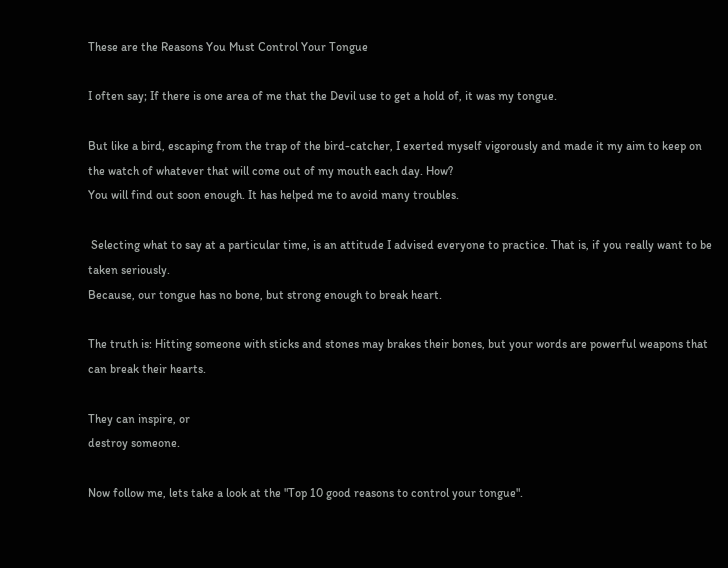These are the Reasons You Must Control Your Tongue

I often say; If there is one area of me that the Devil use to get a hold of, it was my tongue.

But like a bird, escaping from the trap of the bird-catcher, I exerted myself vigorously and made it my aim to keep on the watch of whatever that will come out of my mouth each day. How?
You will find out soon enough. It has helped me to avoid many troubles.

 Selecting what to say at a particular time, is an attitude I advised everyone to practice. That is, if you really want to be taken seriously.
Because, our tongue has no bone, but strong enough to break heart.

The truth is: Hitting someone with sticks and stones may brakes their bones, but your words are powerful weapons that can break their hearts.

They can inspire, or
destroy someone.

Now follow me, lets take a look at the "Top 10 good reasons to control your tongue".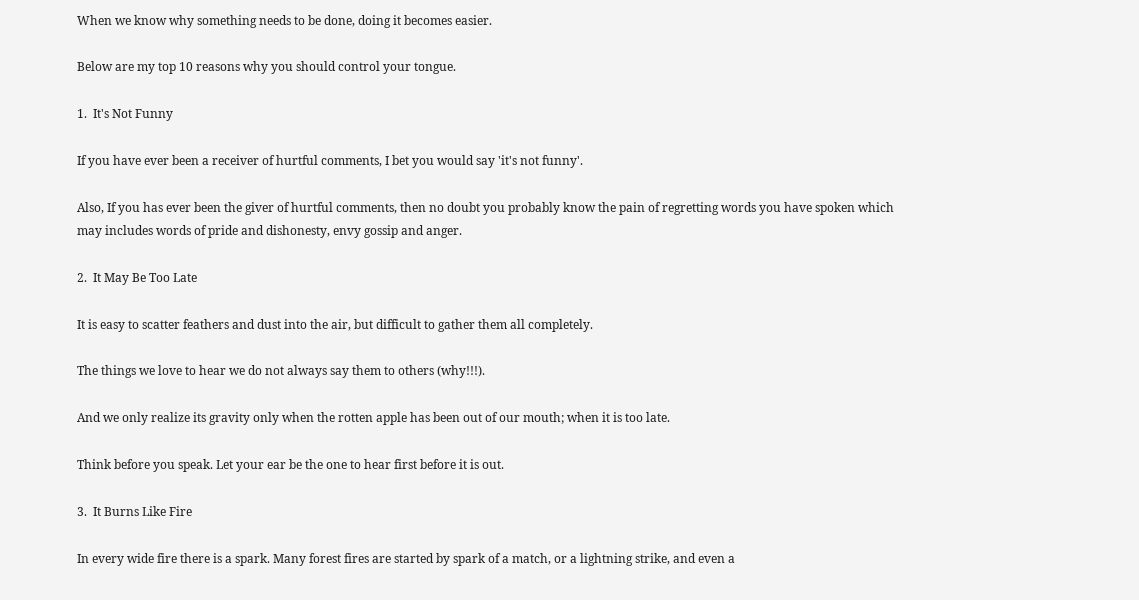When we know why something needs to be done, doing it becomes easier.

Below are my top 10 reasons why you should control your tongue.

1.  It's Not Funny

If you have ever been a receiver of hurtful comments, I bet you would say 'it's not funny'.

Also, If you has ever been the giver of hurtful comments, then no doubt you probably know the pain of regretting words you have spoken which may includes words of pride and dishonesty, envy gossip and anger.

2.  It May Be Too Late

It is easy to scatter feathers and dust into the air, but difficult to gather them all completely.

The things we love to hear we do not always say them to others (why!!!).

And we only realize its gravity only when the rotten apple has been out of our mouth; when it is too late.

Think before you speak. Let your ear be the one to hear first before it is out.

3.  It Burns Like Fire

In every wide fire there is a spark. Many forest fires are started by spark of a match, or a lightning strike, and even a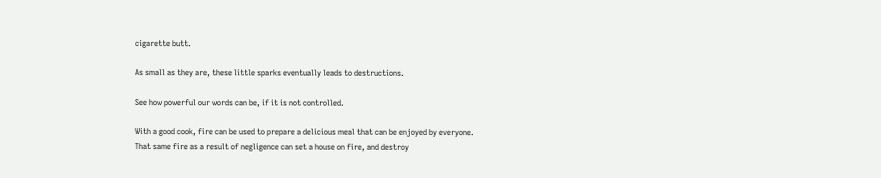cigarette butt.

As small as they are, these little sparks eventually leads to destructions.

See how powerful our words can be, if it is not controlled.

With a good cook, fire can be used to prepare a delicious meal that can be enjoyed by everyone.
That same fire as a result of negligence can set a house on fire, and destroy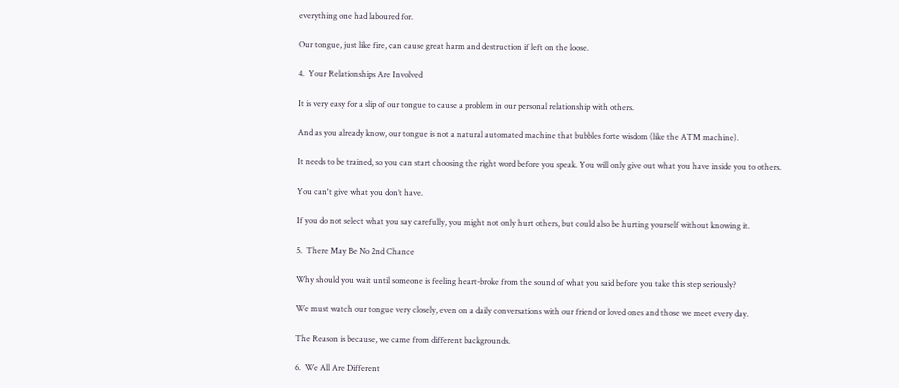everything one had laboured for.

Our tongue, just like fire, can cause great harm and destruction if left on the loose.

4.  Your Relationships Are Involved

It is very easy for a slip of our tongue to cause a problem in our personal relationship with others.

And as you already know, our tongue is not a natural automated machine that bubbles forte wisdom (like the ATM machine).

It needs to be trained, so you can start choosing the right word before you speak. You will only give out what you have inside you to others.

You can't give what you don’t have.

If you do not select what you say carefully, you might not only hurt others, but could also be hurting yourself without knowing it.

5.  There May Be No 2nd Chance

Why should you wait until someone is feeling heart-broke from the sound of what you said before you take this step seriously?

We must watch our tongue very closely, even on a daily conversations with our friend or loved ones and those we meet every day.

The Reason is because, we came from different backgrounds.

6.  We All Are Different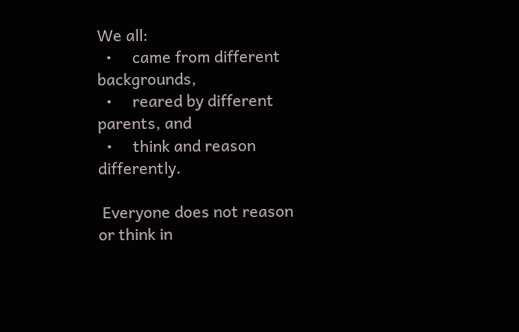We all:
  •     came from different backgrounds,
  •     reared by different parents, and
  •     think and reason differently.

 Everyone does not reason or think in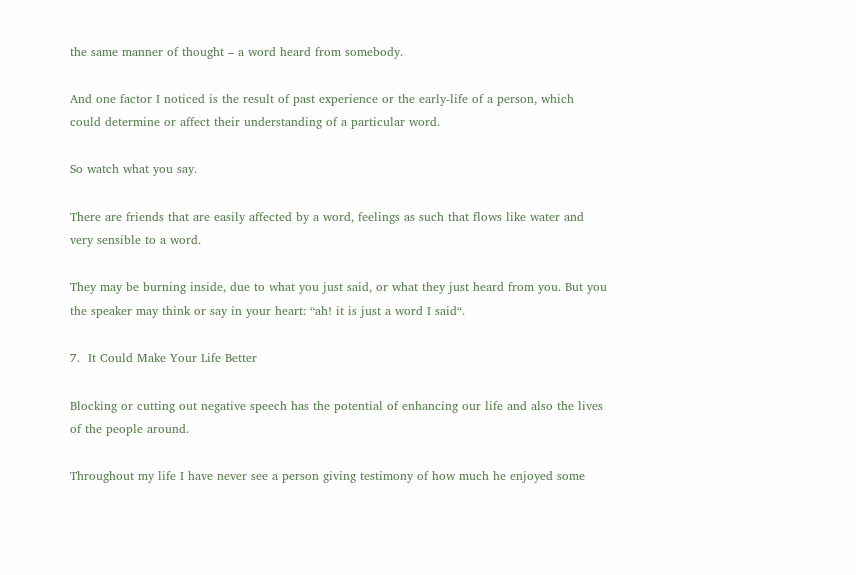the same manner of thought – a word heard from somebody.

And one factor I noticed is the result of past experience or the early-life of a person, which could determine or affect their understanding of a particular word.

So watch what you say.

There are friends that are easily affected by a word, feelings as such that flows like water and very sensible to a word.

They may be burning inside, due to what you just said, or what they just heard from you. But you the speaker may think or say in your heart: “ah! it is just a word I said“.

7.  It Could Make Your Life Better

Blocking or cutting out negative speech has the potential of enhancing our life and also the lives of the people around.

Throughout my life I have never see a person giving testimony of how much he enjoyed some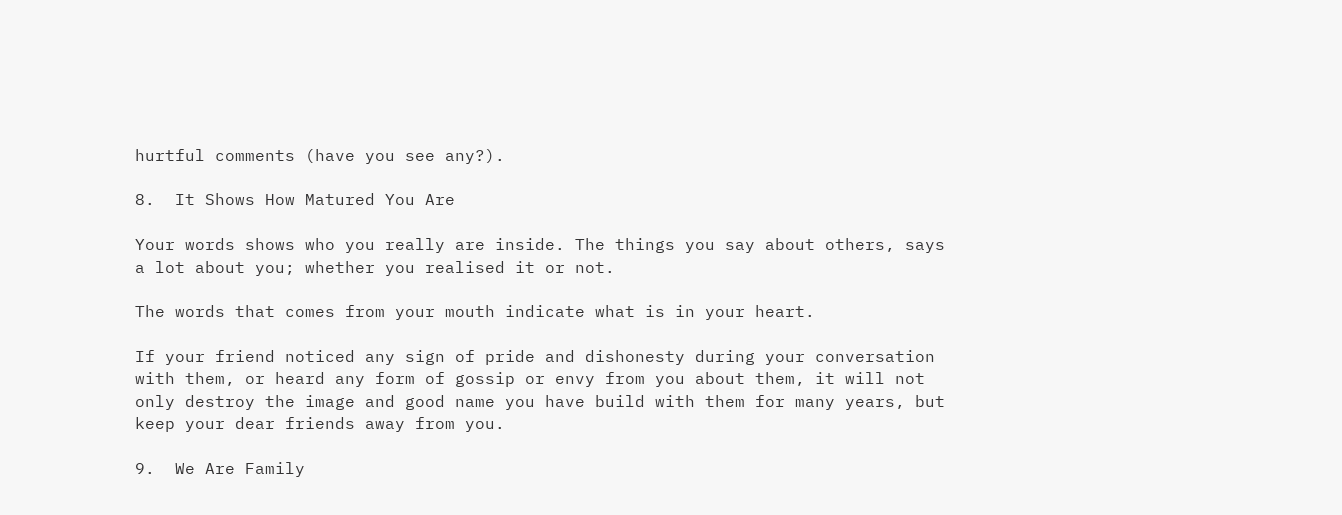hurtful comments (have you see any?).

8.  It Shows How Matured You Are

Your words shows who you really are inside. The things you say about others, says a lot about you; whether you realised it or not.

The words that comes from your mouth indicate what is in your heart.

If your friend noticed any sign of pride and dishonesty during your conversation with them, or heard any form of gossip or envy from you about them, it will not only destroy the image and good name you have build with them for many years, but keep your dear friends away from you.

9.  We Are Family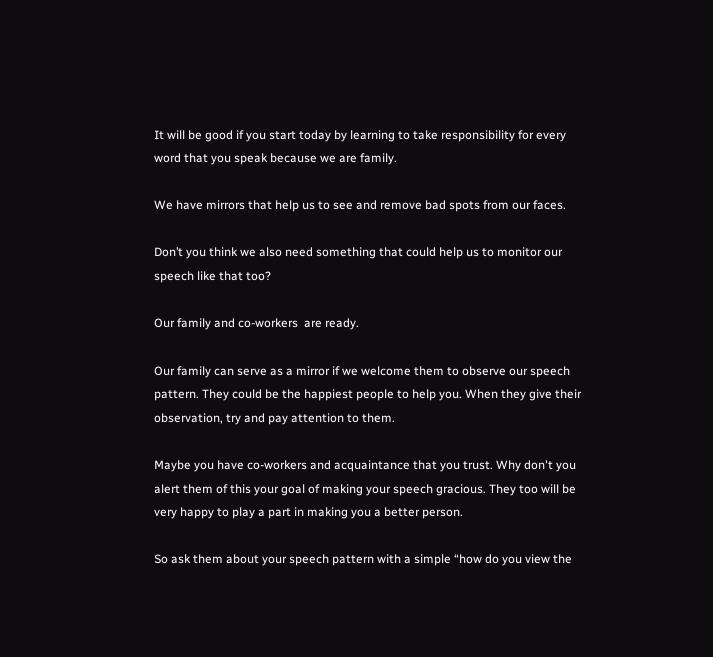It will be good if you start today by learning to take responsibility for every word that you speak because we are family.

We have mirrors that help us to see and remove bad spots from our faces.

Don’t you think we also need something that could help us to monitor our speech like that too?

Our family and co-workers  are ready.

Our family can serve as a mirror if we welcome them to observe our speech pattern. They could be the happiest people to help you. When they give their observation, try and pay attention to them.

Maybe you have co-workers and acquaintance that you trust. Why don't you alert them of this your goal of making your speech gracious. They too will be very happy to play a part in making you a better person.

So ask them about your speech pattern with a simple “how do you view the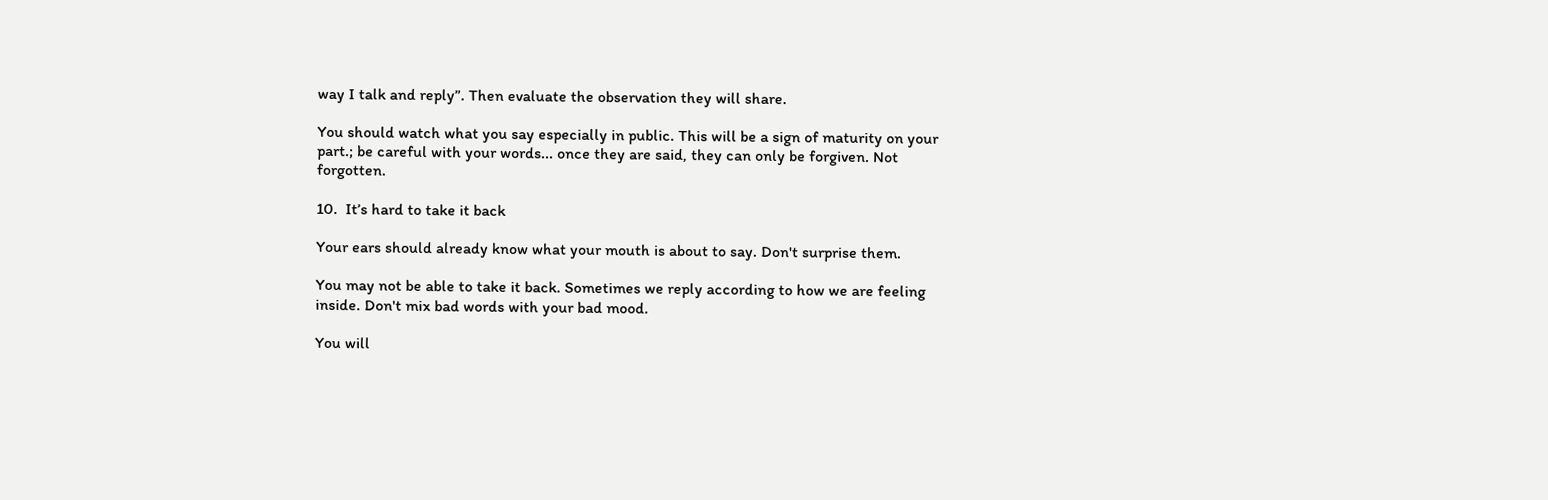way I talk and reply”. Then evaluate the observation they will share.

You should watch what you say especially in public. This will be a sign of maturity on your part.; be careful with your words... once they are said, they can only be forgiven. Not forgotten.

10.  It’s hard to take it back

Your ears should already know what your mouth is about to say. Don't surprise them.

You may not be able to take it back. Sometimes we reply according to how we are feeling inside. Don't mix bad words with your bad mood.

You will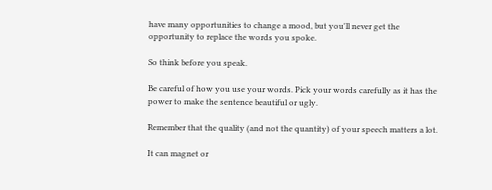have many opportunities to change a mood, but you'll never get the opportunity to replace the words you spoke.

So think before you speak.

Be careful of how you use your words. Pick your words carefully as it has the power to make the sentence beautiful or ugly.

Remember that the quality (and not the quantity) of your speech matters a lot.

It can magnet or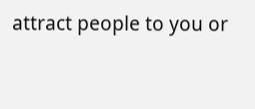attract people to you or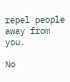repel people away from you.

No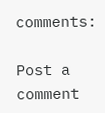comments:

Post a comment